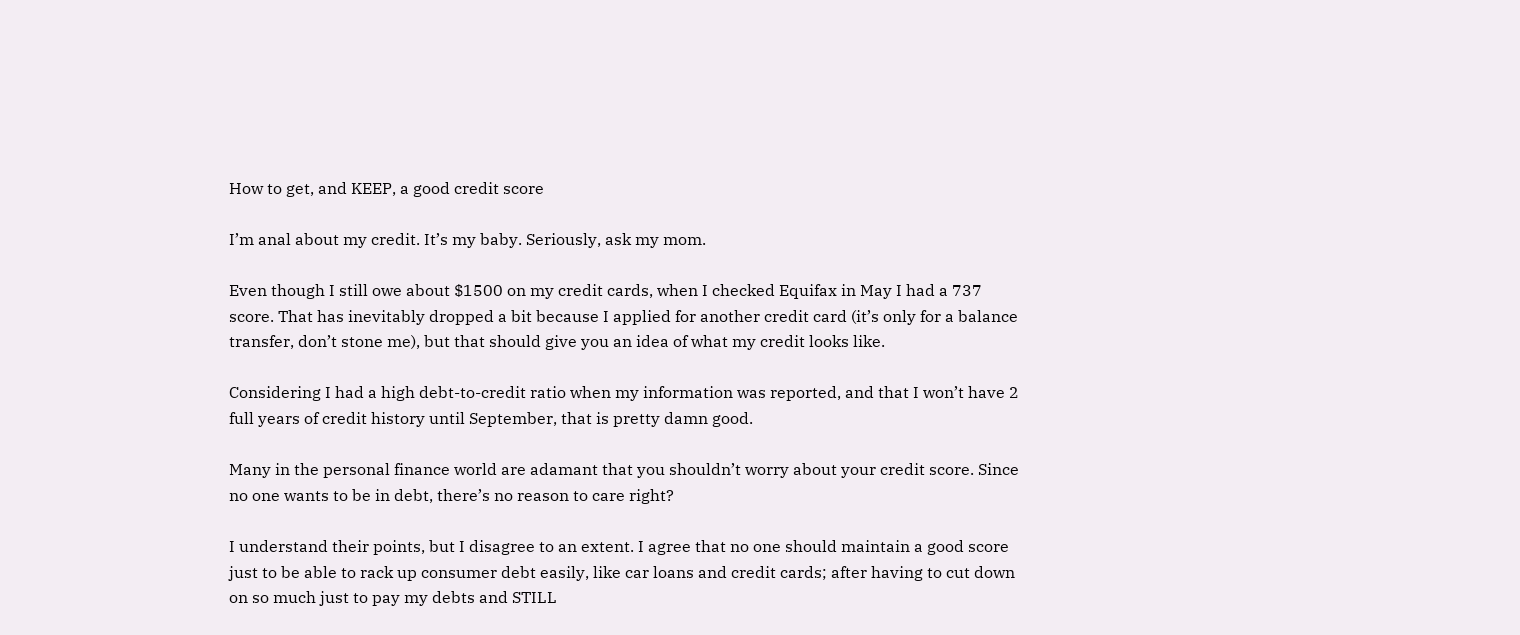How to get, and KEEP, a good credit score

I’m anal about my credit. It’s my baby. Seriously, ask my mom.

Even though I still owe about $1500 on my credit cards, when I checked Equifax in May I had a 737 score. That has inevitably dropped a bit because I applied for another credit card (it’s only for a balance transfer, don’t stone me), but that should give you an idea of what my credit looks like.

Considering I had a high debt-to-credit ratio when my information was reported, and that I won’t have 2 full years of credit history until September, that is pretty damn good.

Many in the personal finance world are adamant that you shouldn’t worry about your credit score. Since no one wants to be in debt, there’s no reason to care right?

I understand their points, but I disagree to an extent. I agree that no one should maintain a good score just to be able to rack up consumer debt easily, like car loans and credit cards; after having to cut down on so much just to pay my debts and STILL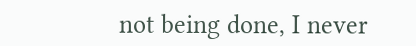not being done, I never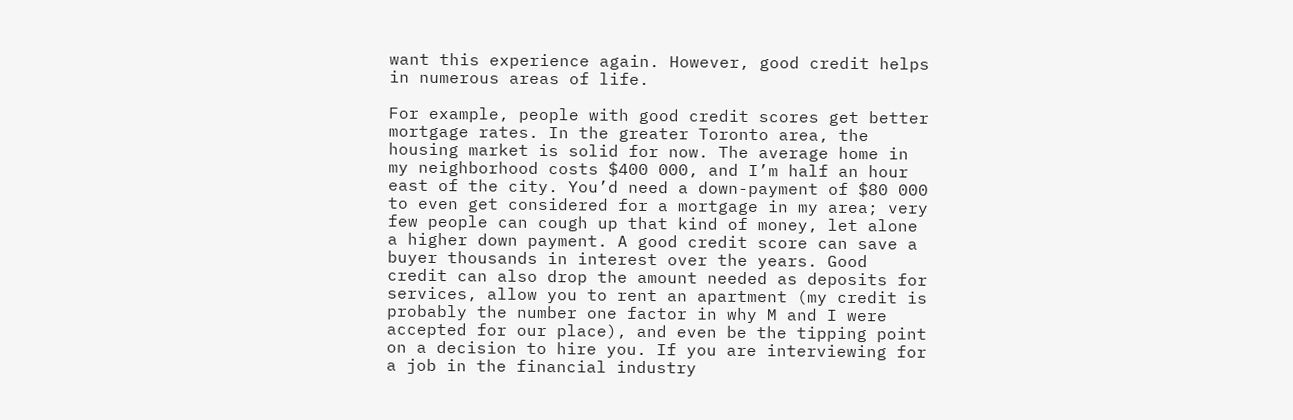want this experience again. However, good credit helps in numerous areas of life.

For example, people with good credit scores get better mortgage rates. In the greater Toronto area, the housing market is solid for now. The average home in my neighborhood costs $400 000, and I’m half an hour east of the city. You’d need a down-payment of $80 000 to even get considered for a mortgage in my area; very few people can cough up that kind of money, let alone a higher down payment. A good credit score can save a buyer thousands in interest over the years. Good credit can also drop the amount needed as deposits for services, allow you to rent an apartment (my credit is probably the number one factor in why M and I were accepted for our place), and even be the tipping point on a decision to hire you. If you are interviewing for a job in the financial industry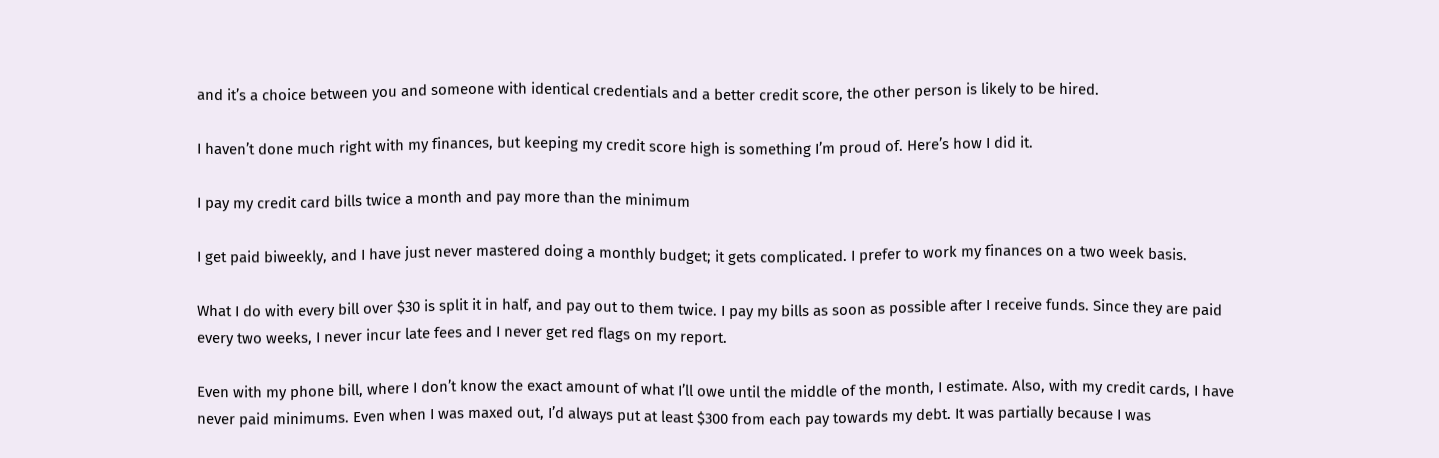and it’s a choice between you and someone with identical credentials and a better credit score, the other person is likely to be hired.

I haven’t done much right with my finances, but keeping my credit score high is something I’m proud of. Here’s how I did it.

I pay my credit card bills twice a month and pay more than the minimum

I get paid biweekly, and I have just never mastered doing a monthly budget; it gets complicated. I prefer to work my finances on a two week basis.

What I do with every bill over $30 is split it in half, and pay out to them twice. I pay my bills as soon as possible after I receive funds. Since they are paid every two weeks, I never incur late fees and I never get red flags on my report.

Even with my phone bill, where I don’t know the exact amount of what I’ll owe until the middle of the month, I estimate. Also, with my credit cards, I have never paid minimums. Even when I was maxed out, I’d always put at least $300 from each pay towards my debt. It was partially because I was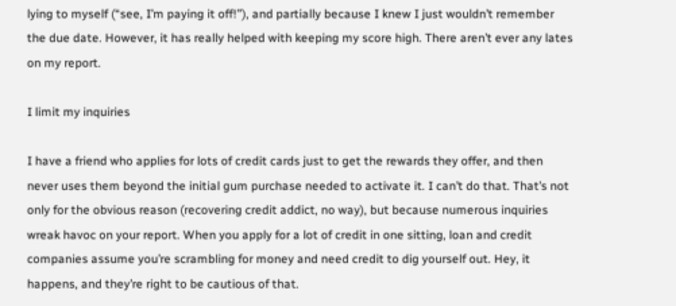lying to myself (“see, I’m paying it off!”), and partially because I knew I just wouldn’t remember the due date. However, it has really helped with keeping my score high. There aren’t ever any lates on my report.

I limit my inquiries

I have a friend who applies for lots of credit cards just to get the rewards they offer, and then never uses them beyond the initial gum purchase needed to activate it. I can’t do that. That’s not only for the obvious reason (recovering credit addict, no way), but because numerous inquiries wreak havoc on your report. When you apply for a lot of credit in one sitting, loan and credit companies assume you’re scrambling for money and need credit to dig yourself out. Hey, it happens, and they’re right to be cautious of that.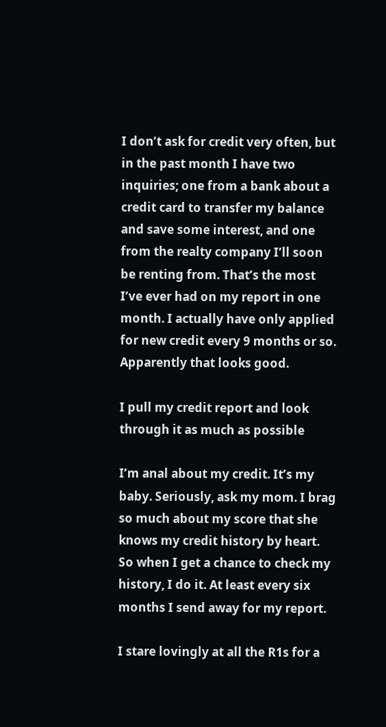I don’t ask for credit very often, but in the past month I have two inquiries; one from a bank about a credit card to transfer my balance and save some interest, and one from the realty company I’ll soon be renting from. That’s the most I’ve ever had on my report in one month. I actually have only applied for new credit every 9 months or so. Apparently that looks good.

I pull my credit report and look through it as much as possible

I’m anal about my credit. It’s my baby. Seriously, ask my mom. I brag so much about my score that she knows my credit history by heart. So when I get a chance to check my history, I do it. At least every six months I send away for my report.

I stare lovingly at all the R1s for a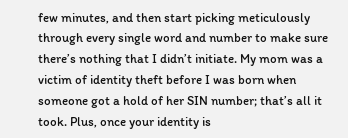few minutes, and then start picking meticulously through every single word and number to make sure there’s nothing that I didn’t initiate. My mom was a victim of identity theft before I was born when someone got a hold of her SIN number; that’s all it took. Plus, once your identity is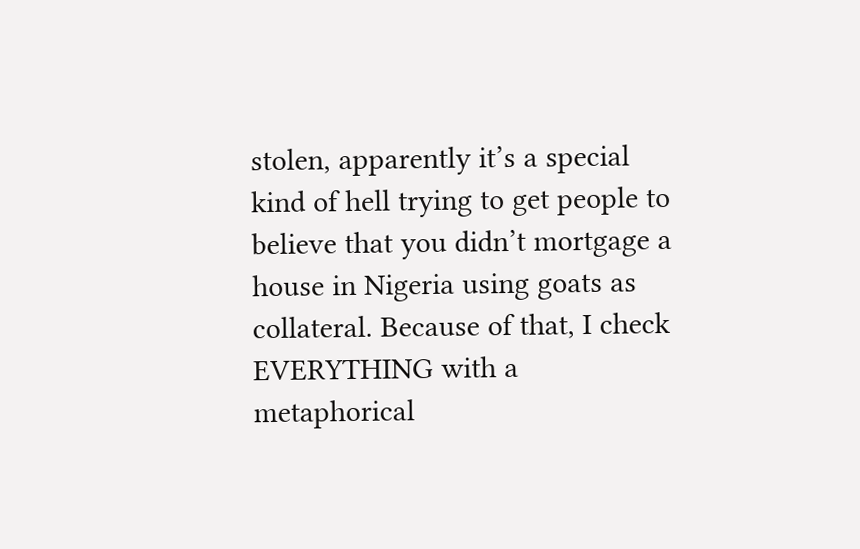stolen, apparently it’s a special kind of hell trying to get people to believe that you didn’t mortgage a house in Nigeria using goats as collateral. Because of that, I check EVERYTHING with a metaphorical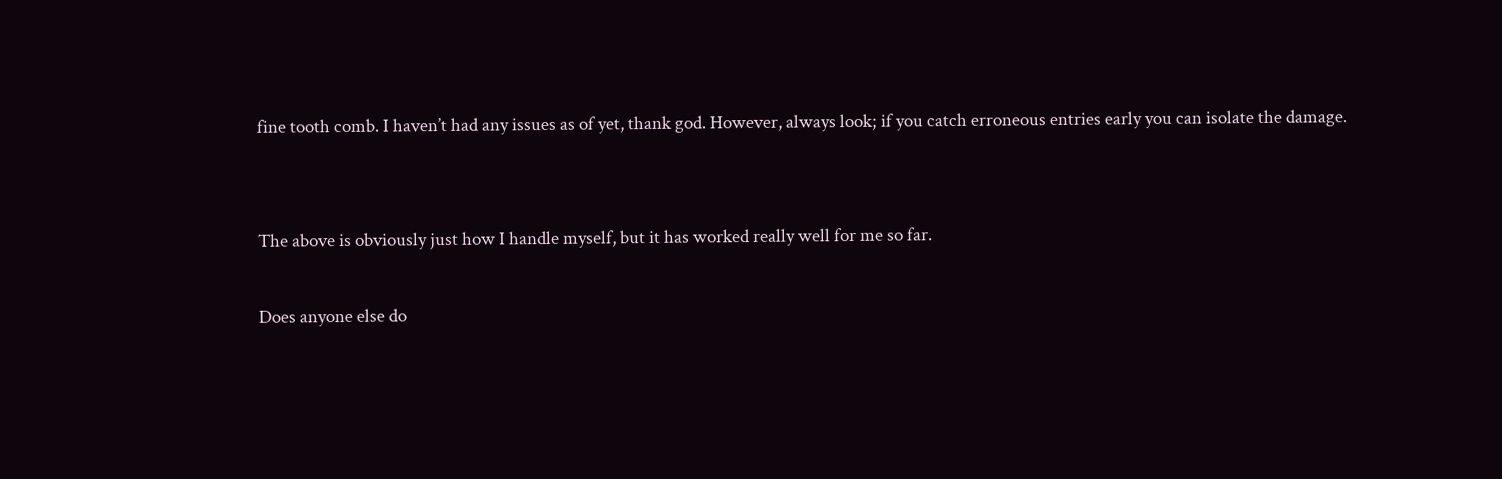fine tooth comb. I haven’t had any issues as of yet, thank god. However, always look; if you catch erroneous entries early you can isolate the damage.


The above is obviously just how I handle myself, but it has worked really well for me so far.

Does anyone else do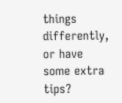things differently, or have some extra tips?